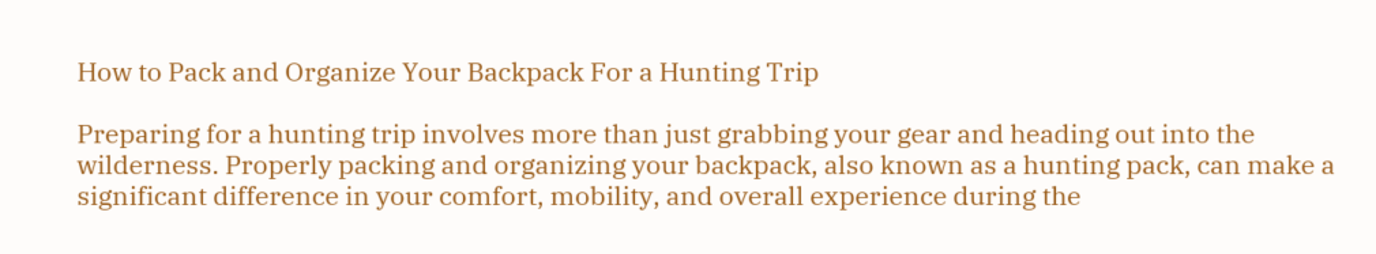How to Pack and Organize Your Backpack For a Hunting Trip

Preparing for a hunting trip involves more than just grabbing your gear and heading out into the wilderness. Properly packing and organizing your backpack, also known as a hunting pack, can make a significant difference in your comfort, mobility, and overall experience during the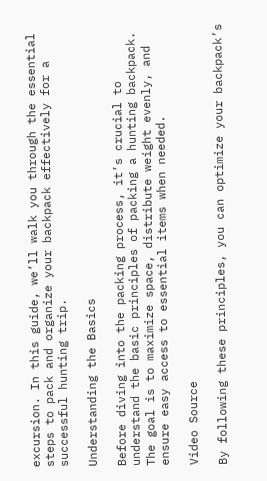excursion. In this guide, we’ll walk you through the essential steps to pack and organize your backpack effectively for a successful hunting trip.

Understanding the Basics

Before diving into the packing process, it’s crucial to understand the basic principles of packing a hunting backpack. The goal is to maximize space, distribute weight evenly, and ensure easy access to essential items when needed.

Video Source

By following these principles, you can optimize your backpack’s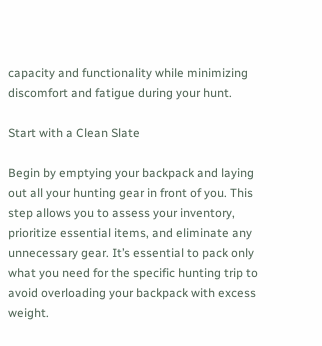capacity and functionality while minimizing discomfort and fatigue during your hunt.

Start with a Clean Slate

Begin by emptying your backpack and laying out all your hunting gear in front of you. This step allows you to assess your inventory, prioritize essential items, and eliminate any unnecessary gear. It’s essential to pack only what you need for the specific hunting trip to avoid overloading your backpack with excess weight.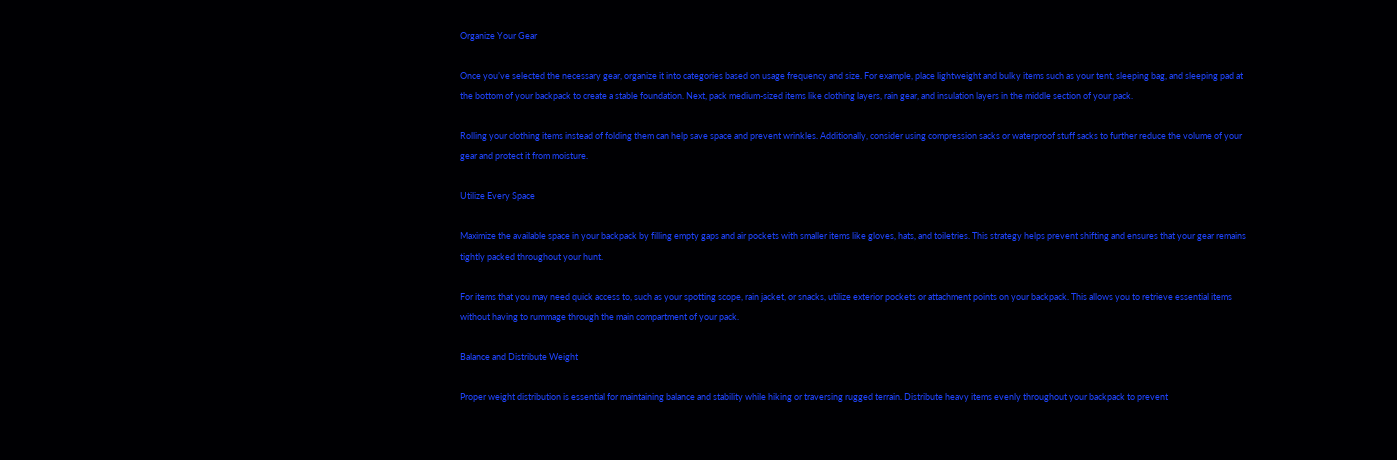Organize Your Gear

Once you’ve selected the necessary gear, organize it into categories based on usage frequency and size. For example, place lightweight and bulky items such as your tent, sleeping bag, and sleeping pad at the bottom of your backpack to create a stable foundation. Next, pack medium-sized items like clothing layers, rain gear, and insulation layers in the middle section of your pack.

Rolling your clothing items instead of folding them can help save space and prevent wrinkles. Additionally, consider using compression sacks or waterproof stuff sacks to further reduce the volume of your gear and protect it from moisture.

Utilize Every Space

Maximize the available space in your backpack by filling empty gaps and air pockets with smaller items like gloves, hats, and toiletries. This strategy helps prevent shifting and ensures that your gear remains tightly packed throughout your hunt.

For items that you may need quick access to, such as your spotting scope, rain jacket, or snacks, utilize exterior pockets or attachment points on your backpack. This allows you to retrieve essential items without having to rummage through the main compartment of your pack.

Balance and Distribute Weight

Proper weight distribution is essential for maintaining balance and stability while hiking or traversing rugged terrain. Distribute heavy items evenly throughout your backpack to prevent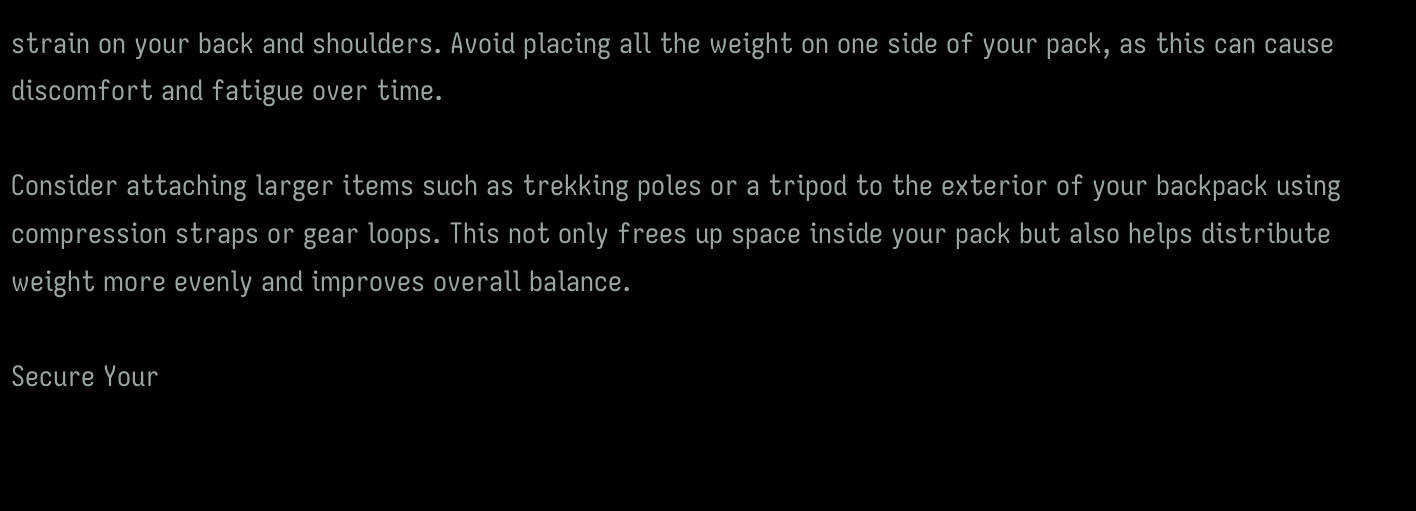strain on your back and shoulders. Avoid placing all the weight on one side of your pack, as this can cause discomfort and fatigue over time.

Consider attaching larger items such as trekking poles or a tripod to the exterior of your backpack using compression straps or gear loops. This not only frees up space inside your pack but also helps distribute weight more evenly and improves overall balance.

Secure Your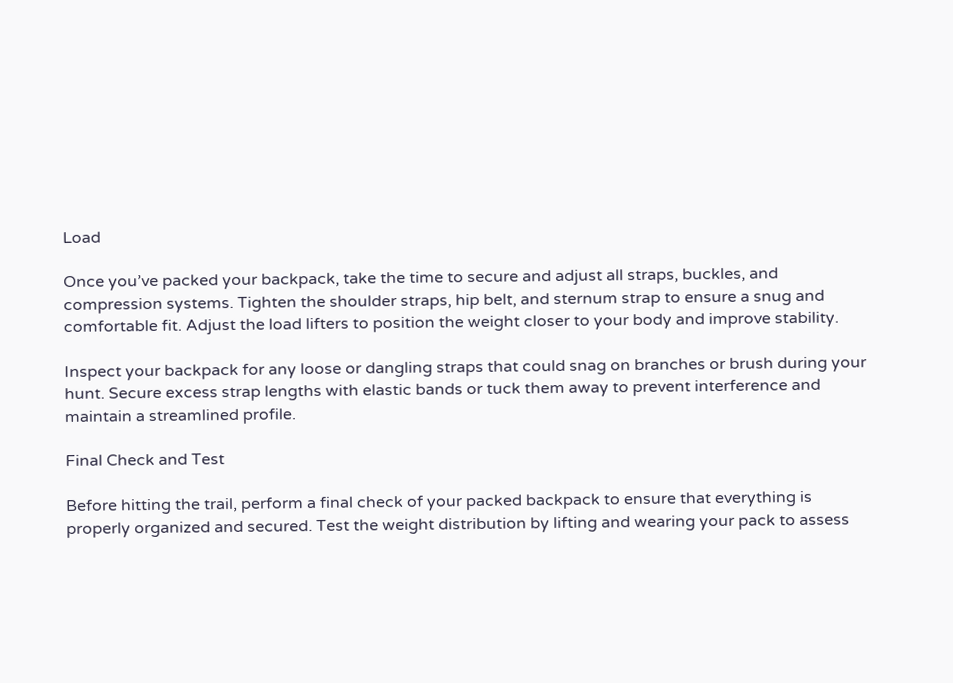Load

Once you’ve packed your backpack, take the time to secure and adjust all straps, buckles, and compression systems. Tighten the shoulder straps, hip belt, and sternum strap to ensure a snug and comfortable fit. Adjust the load lifters to position the weight closer to your body and improve stability.

Inspect your backpack for any loose or dangling straps that could snag on branches or brush during your hunt. Secure excess strap lengths with elastic bands or tuck them away to prevent interference and maintain a streamlined profile.

Final Check and Test

Before hitting the trail, perform a final check of your packed backpack to ensure that everything is properly organized and secured. Test the weight distribution by lifting and wearing your pack to assess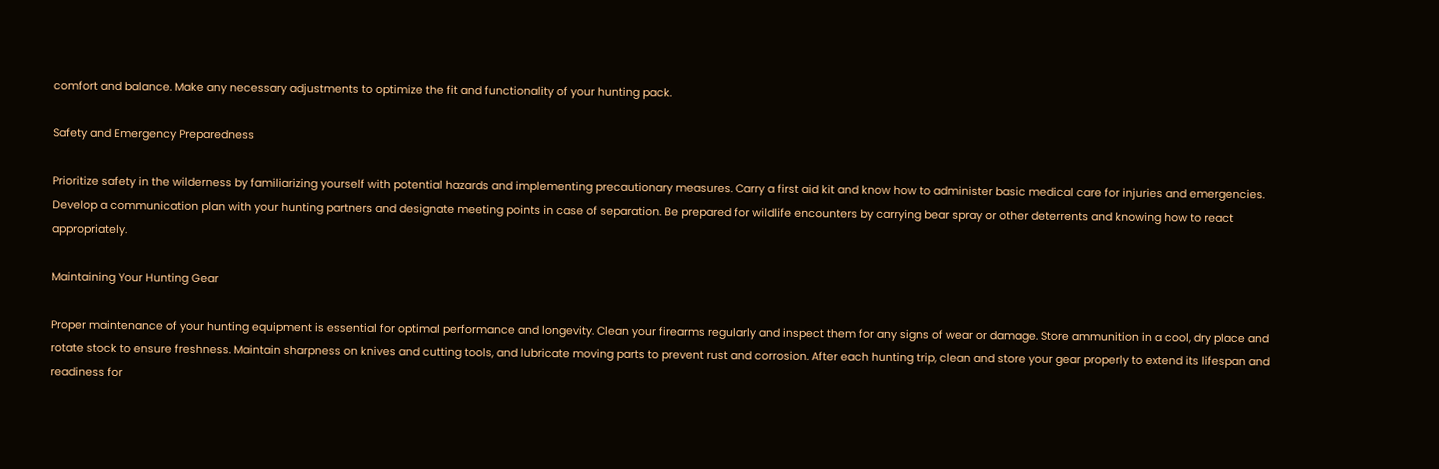comfort and balance. Make any necessary adjustments to optimize the fit and functionality of your hunting pack.

Safety and Emergency Preparedness

Prioritize safety in the wilderness by familiarizing yourself with potential hazards and implementing precautionary measures. Carry a first aid kit and know how to administer basic medical care for injuries and emergencies. Develop a communication plan with your hunting partners and designate meeting points in case of separation. Be prepared for wildlife encounters by carrying bear spray or other deterrents and knowing how to react appropriately.

Maintaining Your Hunting Gear

Proper maintenance of your hunting equipment is essential for optimal performance and longevity. Clean your firearms regularly and inspect them for any signs of wear or damage. Store ammunition in a cool, dry place and rotate stock to ensure freshness. Maintain sharpness on knives and cutting tools, and lubricate moving parts to prevent rust and corrosion. After each hunting trip, clean and store your gear properly to extend its lifespan and readiness for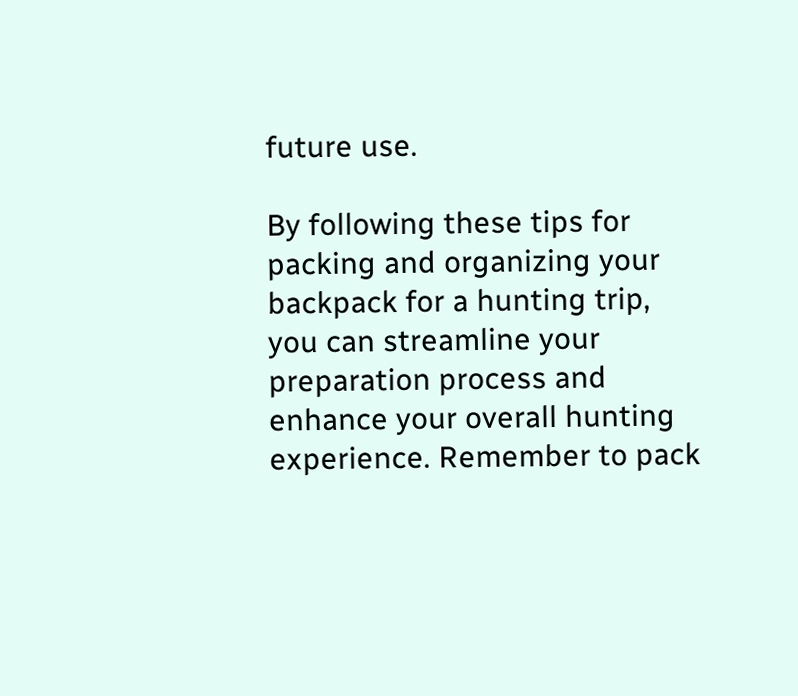future use.

By following these tips for packing and organizing your backpack for a hunting trip, you can streamline your preparation process and enhance your overall hunting experience. Remember to pack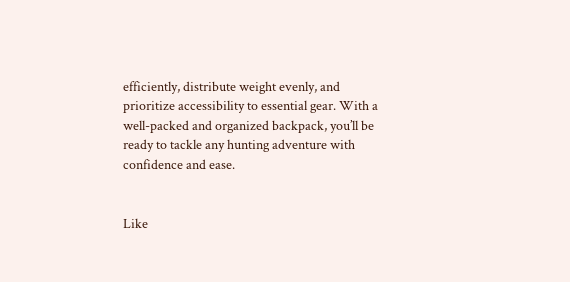efficiently, distribute weight evenly, and prioritize accessibility to essential gear. With a well-packed and organized backpack, you’ll be ready to tackle any hunting adventure with confidence and ease.


Like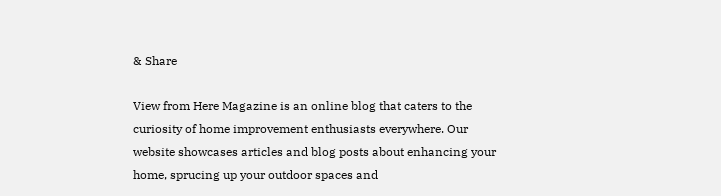& Share

View from Here Magazine is an online blog that caters to the curiosity of home improvement enthusiasts everywhere. Our website showcases articles and blog posts about enhancing your home, sprucing up your outdoor spaces and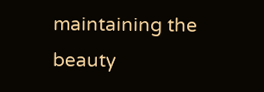maintaining the beauty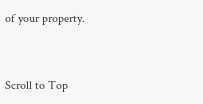of your property.


Scroll to Top